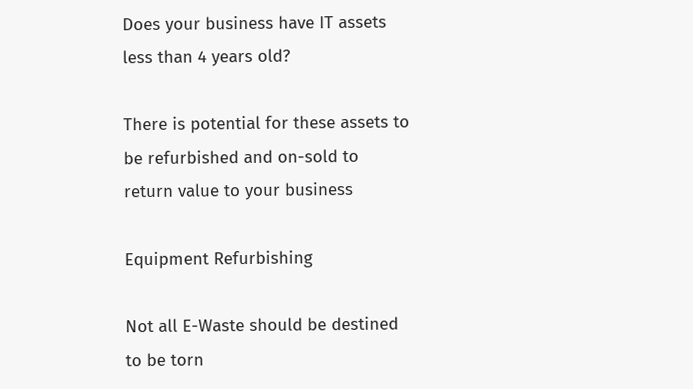Does your business have IT assets less than 4 years old?

There is potential for these assets to be refurbished and on-sold to return value to your business

Equipment Refurbishing

Not all E-Waste should be destined to be torn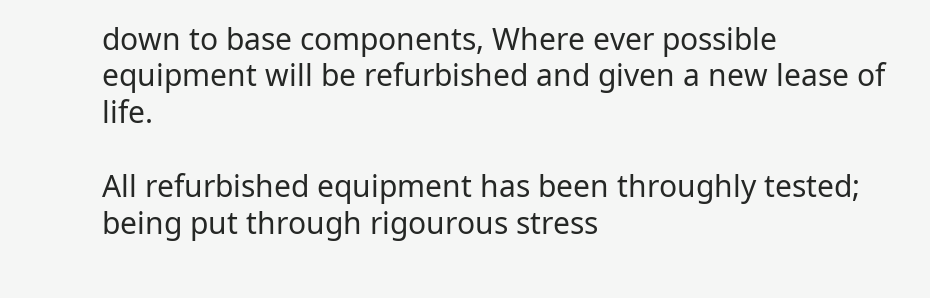down to base components, Where ever possible equipment will be refurbished and given a new lease of life.

All refurbished equipment has been throughly tested; being put through rigourous stress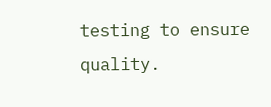testing to ensure quality.